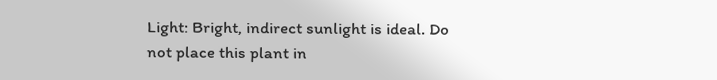Light: Bright, indirect sunlight is ideal. Do not place this plant in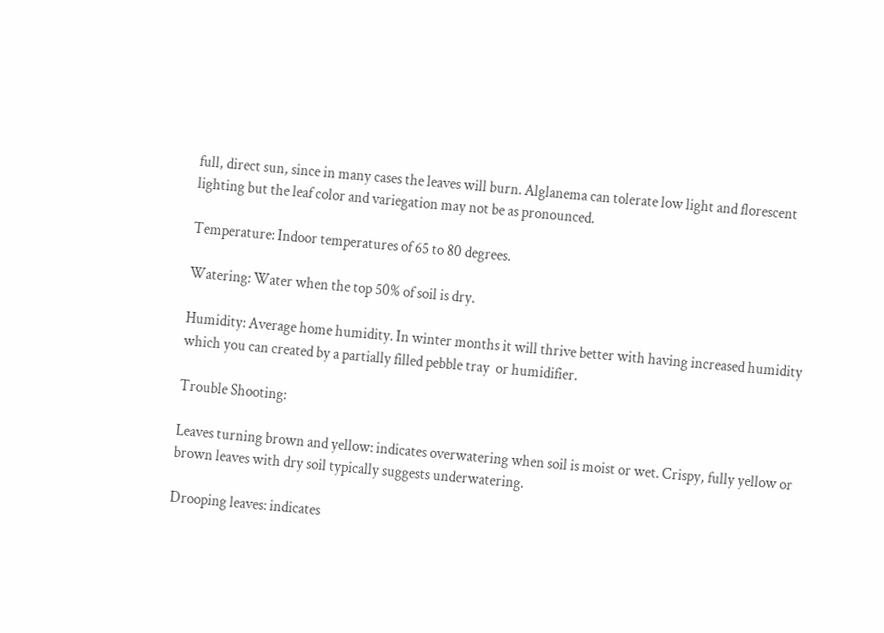full, direct sun, since in many cases the leaves will burn. Alglanema can tolerate low light and florescent lighting but the leaf color and variegation may not be as pronounced.

Temperature: Indoor temperatures of 65 to 80 degrees.

Watering: Water when the top 50% of soil is dry.

Humidity: Average home humidity. In winter months it will thrive better with having increased humidity which you can created by a partially filled pebble tray  or humidifier.

Trouble Shooting:

Leaves turning brown and yellow: indicates overwatering when soil is moist or wet. Crispy, fully yellow or brown leaves with dry soil typically suggests underwatering.

Drooping leaves: indicates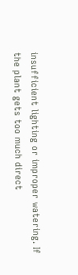insufficient lighting or improper watering. If the plant gets too much direct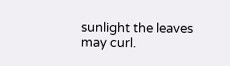sunlight the leaves may curl.